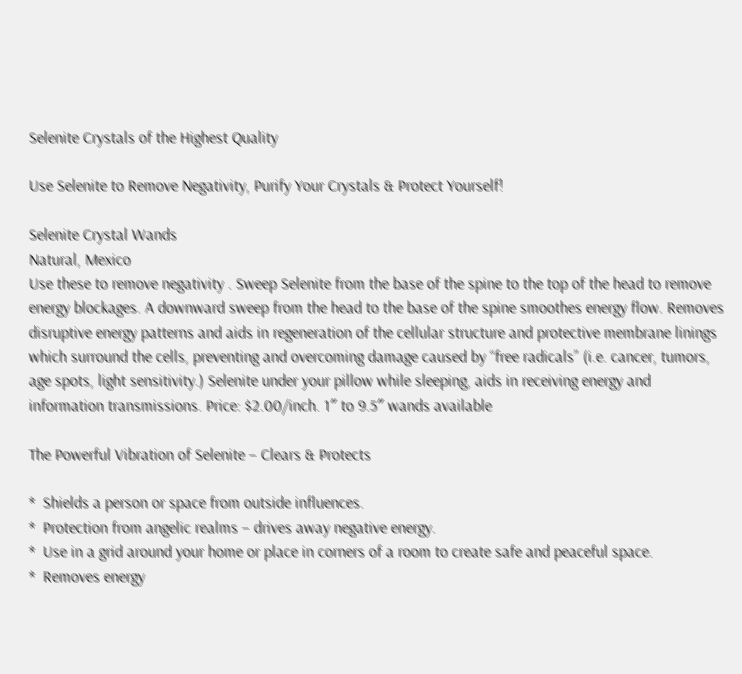Selenite Crystals of the Highest Quality

Use Selenite to Remove Negativity, Purify Your Crystals & Protect Yourself!

Selenite Crystal Wands
Natural, Mexico
Use these to remove negativity . Sweep Selenite from the base of the spine to the top of the head to remove energy blockages. A downward sweep from the head to the base of the spine smoothes energy flow. Removes disruptive energy patterns and aids in regeneration of the cellular structure and protective membrane linings which surround the cells, preventing and overcoming damage caused by “free radicals” (i.e. cancer, tumors, age spots, light sensitivity.) Selenite under your pillow while sleeping, aids in receiving energy and information transmissions. Price: $2.00/inch. 1″ to 9.5″ wands available

The Powerful Vibration of Selenite – Clears & Protects

*  Shields a person or space from outside influences.
*  Protection from angelic realms – drives away negative energy.
*  Use in a grid around your home or place in corners of a room to create safe and peaceful space.
*  Removes energy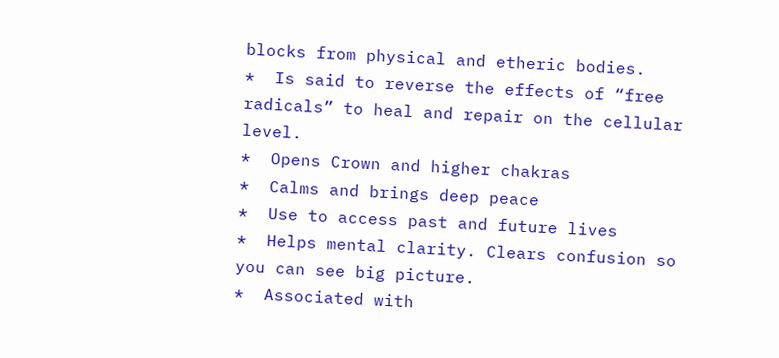blocks from physical and etheric bodies.
*  Is said to reverse the effects of “free radicals” to heal and repair on the cellular level.
*  Opens Crown and higher chakras
*  Calms and brings deep peace
*  Use to access past and future lives
*  Helps mental clarity. Clears confusion so you can see big picture.
*  Associated with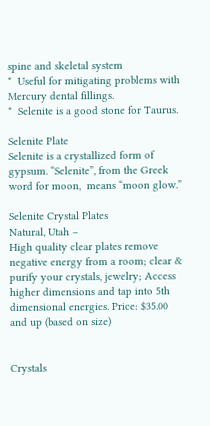spine and skeletal system
*  Useful for mitigating problems with Mercury dental fillings.
*  Selenite is a good stone for Taurus.

Selenite Plate
Selenite is a crystallized form of gypsum. “Selenite”, from the Greek word for moon,  means “moon glow.”

Selenite Crystal Plates
Natural, Utah –
High quality clear plates remove negative energy from a room; clear & purify your crystals, jewelry; Access higher dimensions and tap into 5th dimensional energies. Price: $35.00 and up (based on size)


Crystals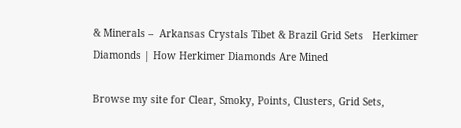& Minerals –  Arkansas Crystals Tibet & Brazil Grid Sets   Herkimer Diamonds | How Herkimer Diamonds Are Mined

Browse my site for Clear, Smoky, Points, Clusters, Grid Sets,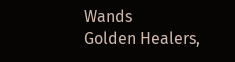Wands
Golden Healers,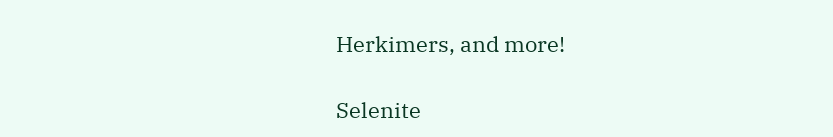Herkimers, and more!

Selenite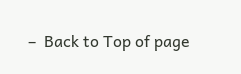–  Back to Top of page